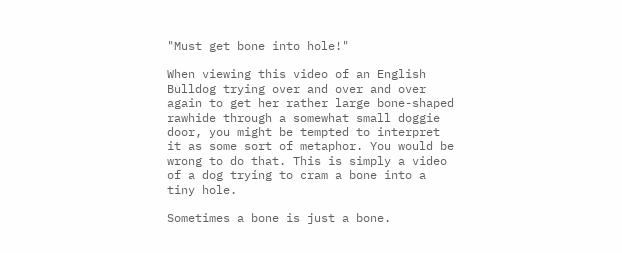"Must get bone into hole!"

When viewing this video of an English Bulldog trying over and over and over again to get her rather large bone-shaped rawhide through a somewhat small doggie door, you might be tempted to interpret it as some sort of metaphor. You would be wrong to do that. This is simply a video of a dog trying to cram a bone into a tiny hole.

Sometimes a bone is just a bone.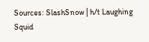Sources: SlashSnow | h/t Laughing Squid